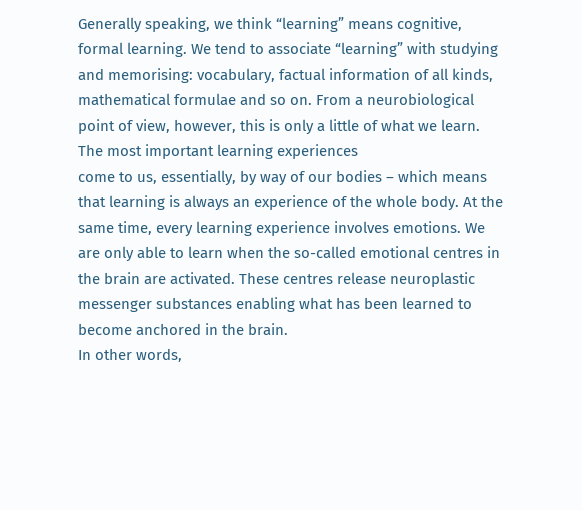Generally speaking, we think “learning” means cognitive, formal learning. We tend to associate “learning” with studying and memorising: vocabulary, factual information of all kinds, mathematical formulae and so on. From a neurobiological point of view, however, this is only a little of what we learn.
The most important learning experiences
come to us, essentially, by way of our bodies – which means that learning is always an experience of the whole body. At the same time, every learning experience involves emotions. We are only able to learn when the so-called emotional centres in the brain are activated. These centres release neuroplastic messenger substances enabling what has been learned to become anchored in the brain.
In other words,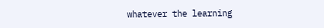whatever the learning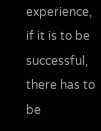experience, if it is to be successful, there has to be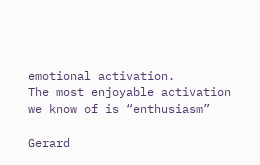emotional activation.
The most enjoyable activation we know of is “enthusiasm”

Gerard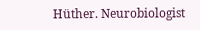Hüther. Neurobiologist